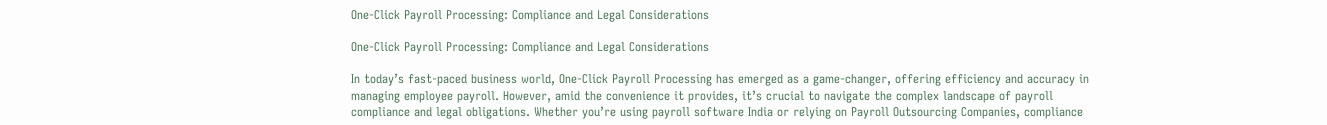One-Click Payroll Processing: Compliance and Legal Considerations

One-Click Payroll Processing: Compliance and Legal Considerations

In today’s fast-paced business world, One-Click Payroll Processing has emerged as a game-changer, offering efficiency and accuracy in managing employee payroll. However, amid the convenience it provides, it’s crucial to navigate the complex landscape of payroll compliance and legal obligations. Whether you’re using payroll software India or relying on Payroll Outsourcing Companies, compliance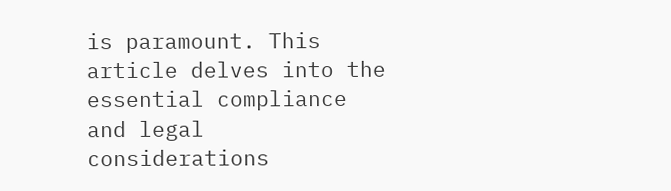is paramount. This article delves into the essential compliance and legal considerations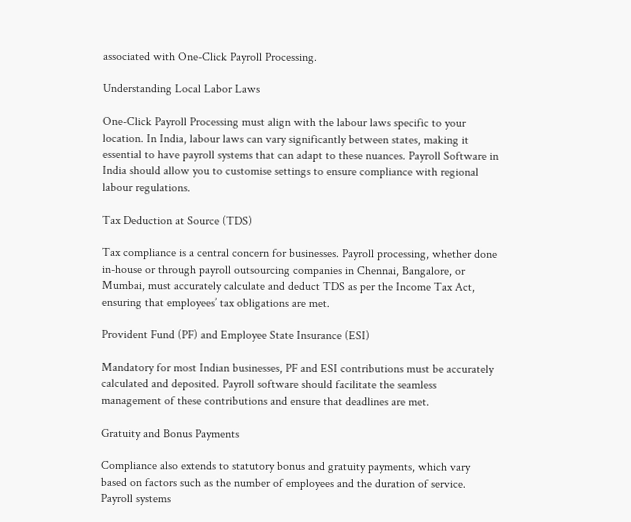associated with One-Click Payroll Processing.

Understanding Local Labor Laws

One-Click Payroll Processing must align with the labour laws specific to your location. In India, labour laws can vary significantly between states, making it essential to have payroll systems that can adapt to these nuances. Payroll Software in India should allow you to customise settings to ensure compliance with regional labour regulations.

Tax Deduction at Source (TDS)

Tax compliance is a central concern for businesses. Payroll processing, whether done in-house or through payroll outsourcing companies in Chennai, Bangalore, or Mumbai, must accurately calculate and deduct TDS as per the Income Tax Act, ensuring that employees’ tax obligations are met.

Provident Fund (PF) and Employee State Insurance (ESI)

Mandatory for most Indian businesses, PF and ESI contributions must be accurately calculated and deposited. Payroll software should facilitate the seamless management of these contributions and ensure that deadlines are met.

Gratuity and Bonus Payments

Compliance also extends to statutory bonus and gratuity payments, which vary based on factors such as the number of employees and the duration of service. Payroll systems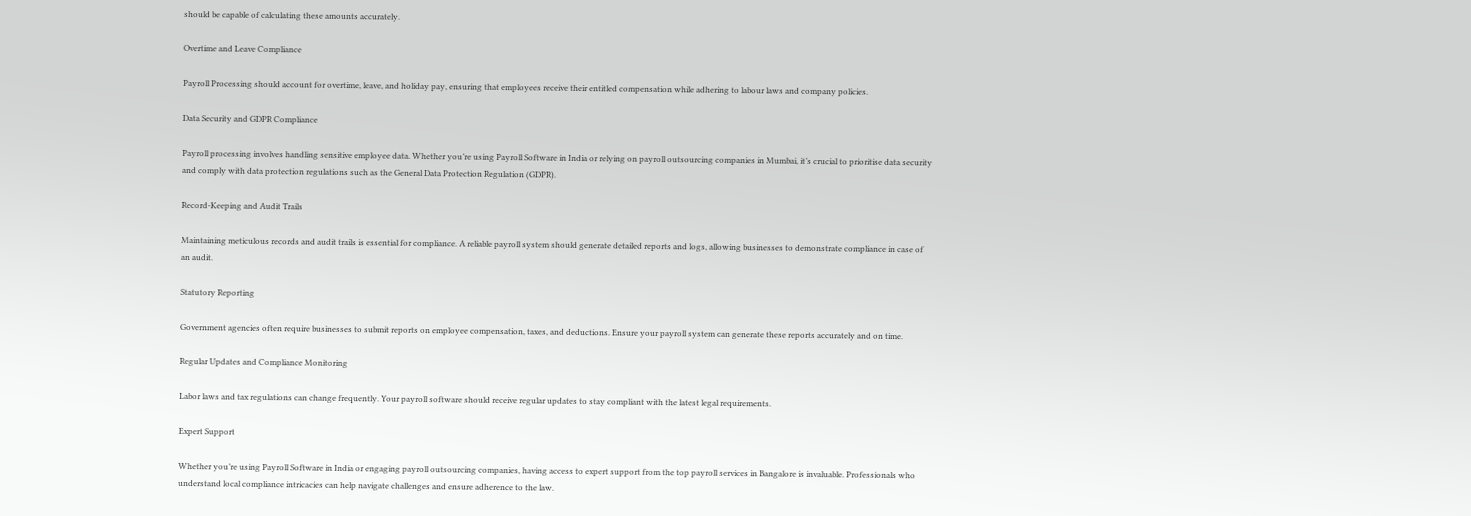should be capable of calculating these amounts accurately.

Overtime and Leave Compliance

Payroll Processing should account for overtime, leave, and holiday pay, ensuring that employees receive their entitled compensation while adhering to labour laws and company policies.

Data Security and GDPR Compliance

Payroll processing involves handling sensitive employee data. Whether you’re using Payroll Software in India or relying on payroll outsourcing companies in Mumbai, it’s crucial to prioritise data security and comply with data protection regulations such as the General Data Protection Regulation (GDPR).

Record-Keeping and Audit Trails

Maintaining meticulous records and audit trails is essential for compliance. A reliable payroll system should generate detailed reports and logs, allowing businesses to demonstrate compliance in case of an audit.

Statutory Reporting

Government agencies often require businesses to submit reports on employee compensation, taxes, and deductions. Ensure your payroll system can generate these reports accurately and on time.

Regular Updates and Compliance Monitoring

Labor laws and tax regulations can change frequently. Your payroll software should receive regular updates to stay compliant with the latest legal requirements.

Expert Support

Whether you’re using Payroll Software in India or engaging payroll outsourcing companies, having access to expert support from the top payroll services in Bangalore is invaluable. Professionals who understand local compliance intricacies can help navigate challenges and ensure adherence to the law.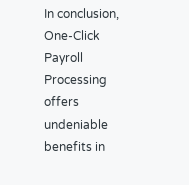In conclusion, One-Click Payroll Processing offers undeniable benefits in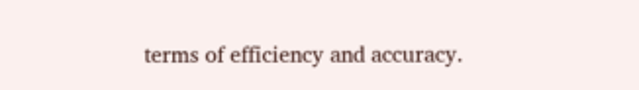terms of efficiency and accuracy.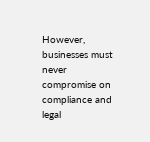However, businesses must never compromise on compliance and legal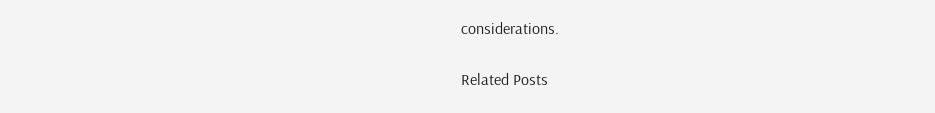considerations.

Related Posts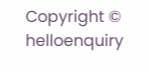Copyright © helloenquiry